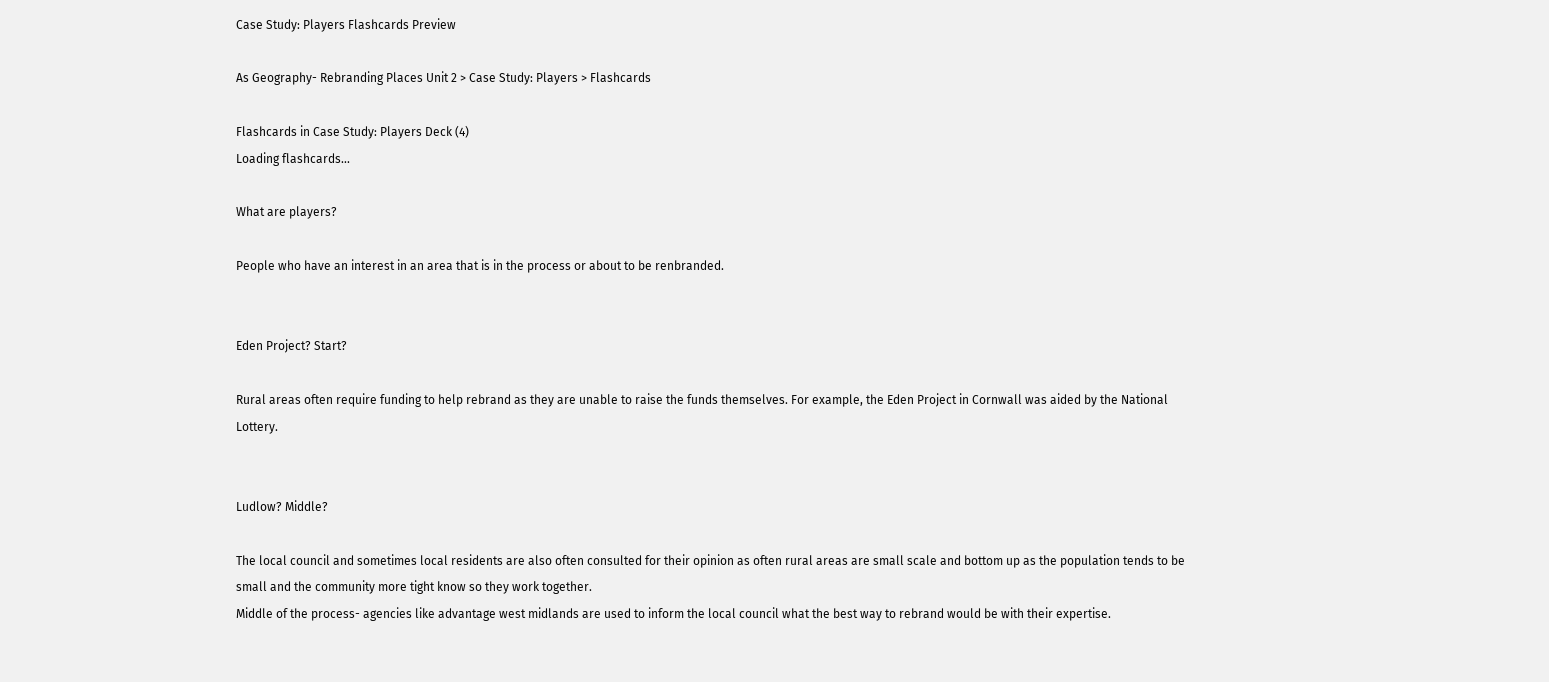Case Study: Players Flashcards Preview

As Geography- Rebranding Places Unit 2 > Case Study: Players > Flashcards

Flashcards in Case Study: Players Deck (4)
Loading flashcards...

What are players?

People who have an interest in an area that is in the process or about to be renbranded.


Eden Project? Start?

Rural areas often require funding to help rebrand as they are unable to raise the funds themselves. For example, the Eden Project in Cornwall was aided by the National Lottery.


Ludlow? Middle?

The local council and sometimes local residents are also often consulted for their opinion as often rural areas are small scale and bottom up as the population tends to be small and the community more tight know so they work together.
Middle of the process- agencies like advantage west midlands are used to inform the local council what the best way to rebrand would be with their expertise.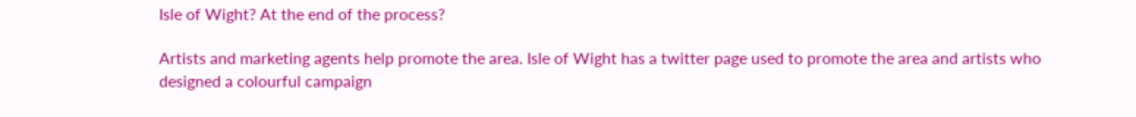Isle of Wight? At the end of the process?

Artists and marketing agents help promote the area. Isle of Wight has a twitter page used to promote the area and artists who designed a colourful campaign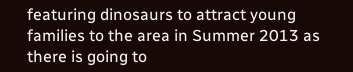featuring dinosaurs to attract young families to the area in Summer 2013 as there is going to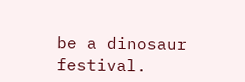be a dinosaur festival.